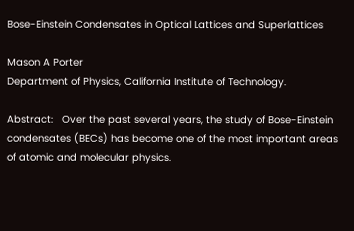Bose-Einstein Condensates in Optical Lattices and Superlattices

Mason A Porter
Department of Physics, California Institute of Technology.

Abstract:   Over the past several years, the study of Bose-Einstein condensates (BECs) has become one of the most important areas of atomic and molecular physics.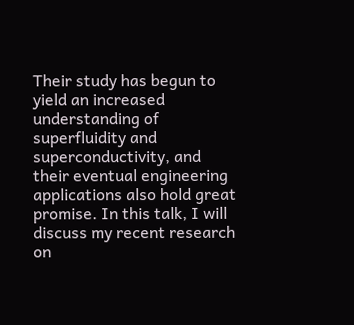Their study has begun to yield an increased understanding of superfluidity and superconductivity, and their eventual engineering applications also hold great promise. In this talk, I will discuss my recent research on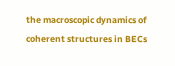the macroscopic dynamics of coherent structures in BECs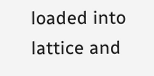loaded into lattice and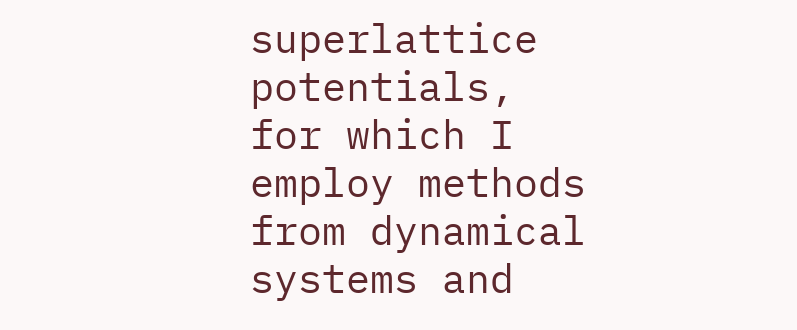superlattice potentials, for which I employ methods from dynamical systems and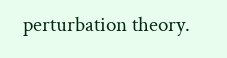perturbation theory.